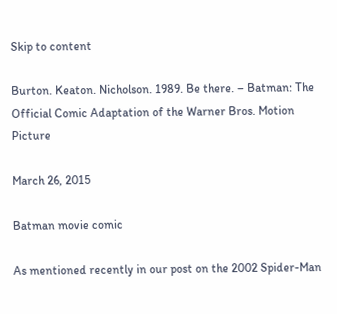Skip to content

Burton. Keaton. Nicholson. 1989. Be there. – Batman: The Official Comic Adaptation of the Warner Bros. Motion Picture

March 26, 2015

Batman movie comic

As mentioned recently in our post on the 2002 Spider-Man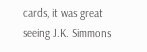cards, it was great seeing J.K. Simmons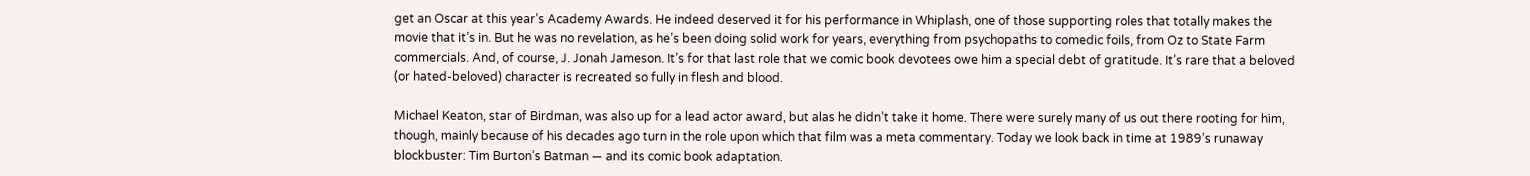get an Oscar at this year’s Academy Awards. He indeed deserved it for his performance in Whiplash, one of those supporting roles that totally makes the movie that it’s in. But he was no revelation, as he’s been doing solid work for years, everything from psychopaths to comedic foils, from Oz to State Farm commercials. And, of course, J. Jonah Jameson. It’s for that last role that we comic book devotees owe him a special debt of gratitude. It’s rare that a beloved (or hated-beloved) character is recreated so fully in flesh and blood.

Michael Keaton, star of Birdman, was also up for a lead actor award, but alas he didn’t take it home. There were surely many of us out there rooting for him, though, mainly because of his decades ago turn in the role upon which that film was a meta commentary. Today we look back in time at 1989’s runaway blockbuster: Tim Burton’s Batman — and its comic book adaptation.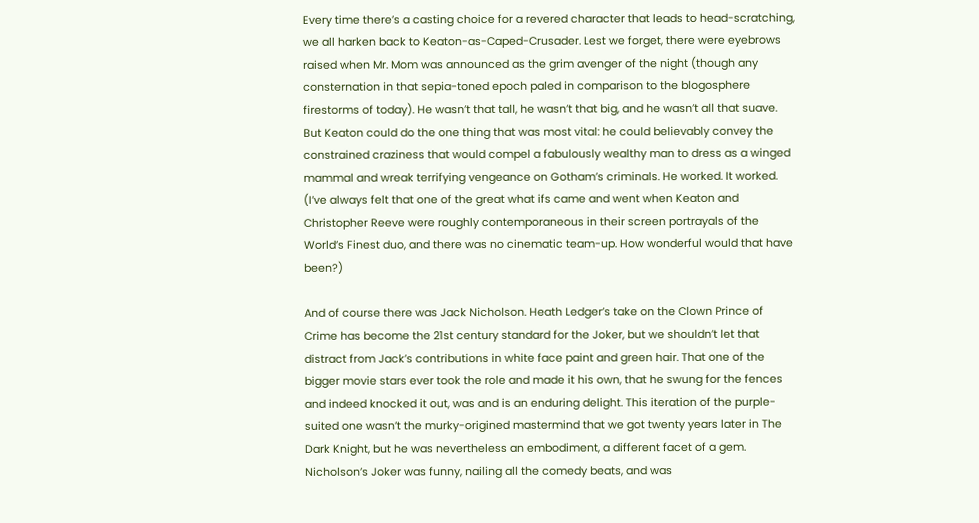Every time there’s a casting choice for a revered character that leads to head-scratching, we all harken back to Keaton-as-Caped-Crusader. Lest we forget, there were eyebrows raised when Mr. Mom was announced as the grim avenger of the night (though any consternation in that sepia-toned epoch paled in comparison to the blogosphere firestorms of today). He wasn’t that tall, he wasn’t that big, and he wasn’t all that suave. But Keaton could do the one thing that was most vital: he could believably convey the constrained craziness that would compel a fabulously wealthy man to dress as a winged mammal and wreak terrifying vengeance on Gotham’s criminals. He worked. It worked. (I’ve always felt that one of the great what ifs came and went when Keaton and Christopher Reeve were roughly contemporaneous in their screen portrayals of the World’s Finest duo, and there was no cinematic team-up. How wonderful would that have been?)

And of course there was Jack Nicholson. Heath Ledger’s take on the Clown Prince of Crime has become the 21st century standard for the Joker, but we shouldn’t let that distract from Jack’s contributions in white face paint and green hair. That one of the bigger movie stars ever took the role and made it his own, that he swung for the fences and indeed knocked it out, was and is an enduring delight. This iteration of the purple-suited one wasn’t the murky-origined mastermind that we got twenty years later in The Dark Knight, but he was nevertheless an embodiment, a different facet of a gem. Nicholson’s Joker was funny, nailing all the comedy beats, and was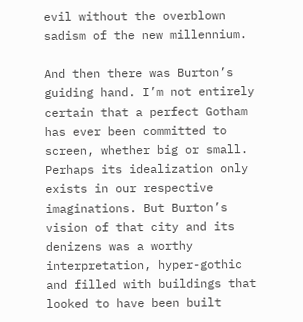evil without the overblown sadism of the new millennium.

And then there was Burton’s guiding hand. I’m not entirely certain that a perfect Gotham has ever been committed to screen, whether big or small. Perhaps its idealization only exists in our respective imaginations. But Burton’s vision of that city and its denizens was a worthy interpretation, hyper-gothic and filled with buildings that looked to have been built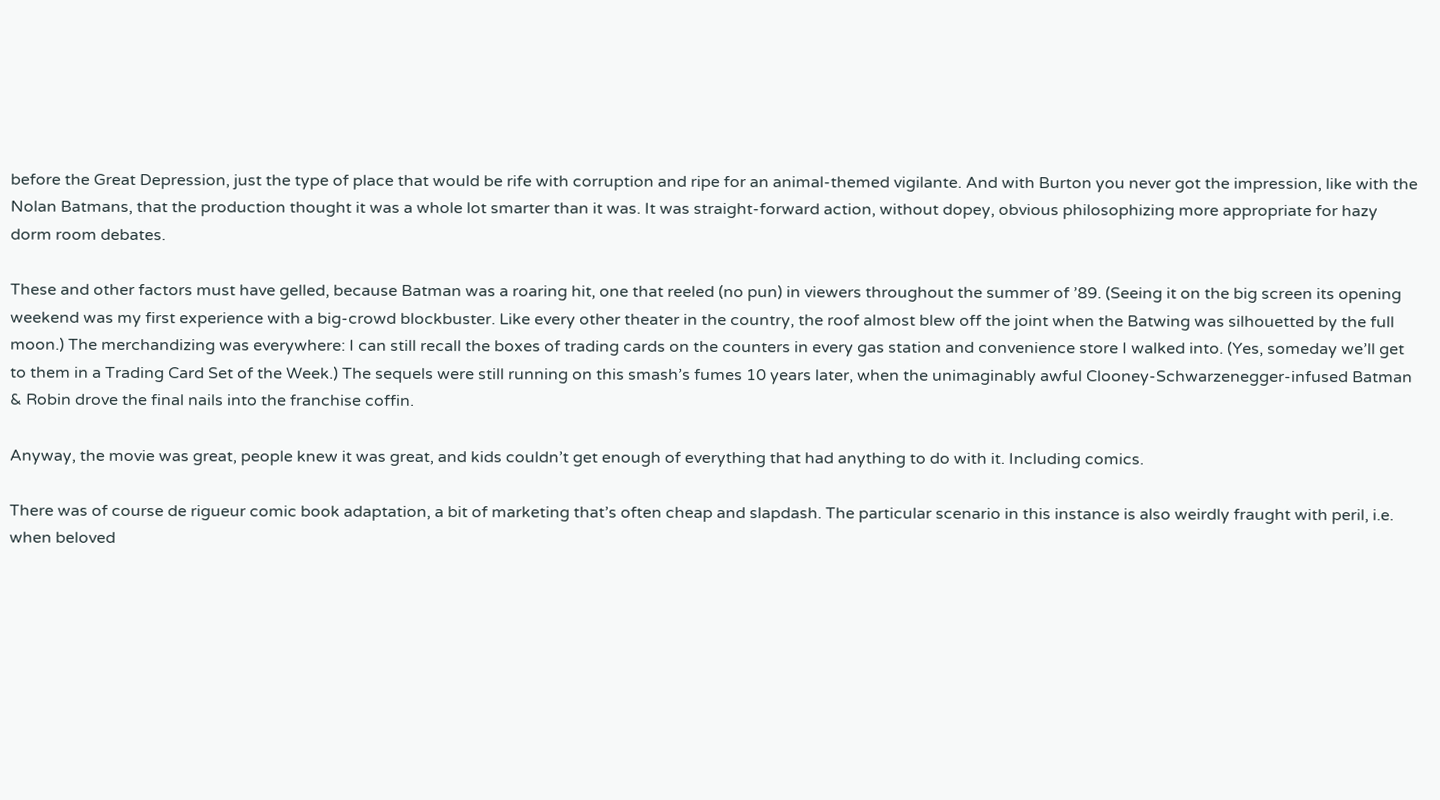before the Great Depression, just the type of place that would be rife with corruption and ripe for an animal-themed vigilante. And with Burton you never got the impression, like with the Nolan Batmans, that the production thought it was a whole lot smarter than it was. It was straight-forward action, without dopey, obvious philosophizing more appropriate for hazy dorm room debates.

These and other factors must have gelled, because Batman was a roaring hit, one that reeled (no pun) in viewers throughout the summer of ’89. (Seeing it on the big screen its opening weekend was my first experience with a big-crowd blockbuster. Like every other theater in the country, the roof almost blew off the joint when the Batwing was silhouetted by the full moon.) The merchandizing was everywhere: I can still recall the boxes of trading cards on the counters in every gas station and convenience store I walked into. (Yes, someday we’ll get to them in a Trading Card Set of the Week.) The sequels were still running on this smash’s fumes 10 years later, when the unimaginably awful Clooney-Schwarzenegger-infused Batman & Robin drove the final nails into the franchise coffin.

Anyway, the movie was great, people knew it was great, and kids couldn’t get enough of everything that had anything to do with it. Including comics.

There was of course de rigueur comic book adaptation, a bit of marketing that’s often cheap and slapdash. The particular scenario in this instance is also weirdly fraught with peril, i.e. when beloved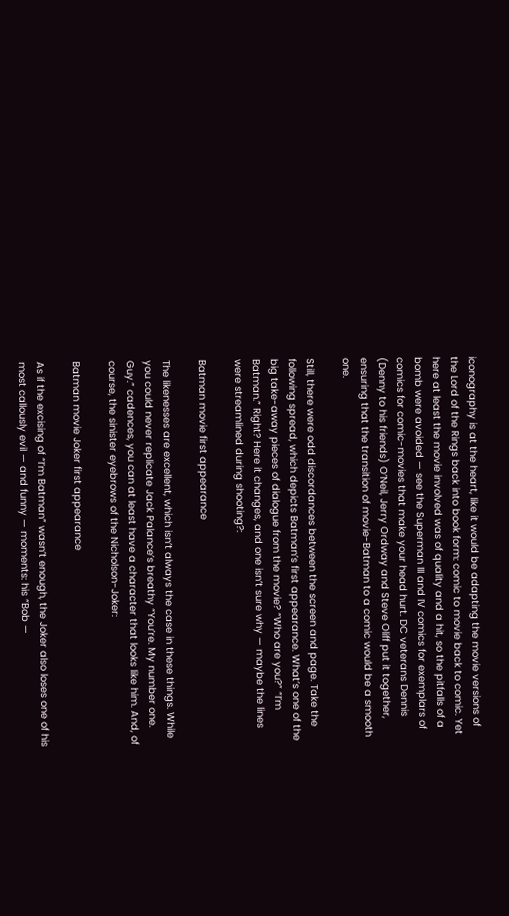iconography is at the heart, like it would be adapting the movie versions of the Lord of the Rings back into book form: comic to movie back to comic. Yet here at least the movie involved was of quality and a hit, so the pitfalls of a bomb were avoided — see the Superman III and IV comics for exemplars of comics for comic-movies that make your head hurt. DC veterans Dennis (Denny to his friends) O’Neil, Jerry Ordway and Steve Oliff put it together, ensuring that the transition of movie-Batman to a comic would be a smooth one.

Still, there were odd discordances between the screen and page. Take the following spread, which depicts Batman’s first appearance. What’s one of the big take-away pieces of dialogue from the movie? “Who are you?” “I’m Batman.” Right? Here it changes, and one isn’t sure why — maybe the lines were streamlined during shooting?:

Batman movie first appearance

The likenesses are excellent, which isn’t always the case in these things. While you could never replicate Jack Palance’s breathy “You’re. My number one. Guy.” cadences, you can at least have a character that looks like him. And, of course, the sinister eyebrows of the Nicholson-Joker:

Batman movie Joker first appearance

As if the excising of “I’m Batman” wasn’t enough, the Joker also loses one of his most callously evil — and funny — moments: his “Bob —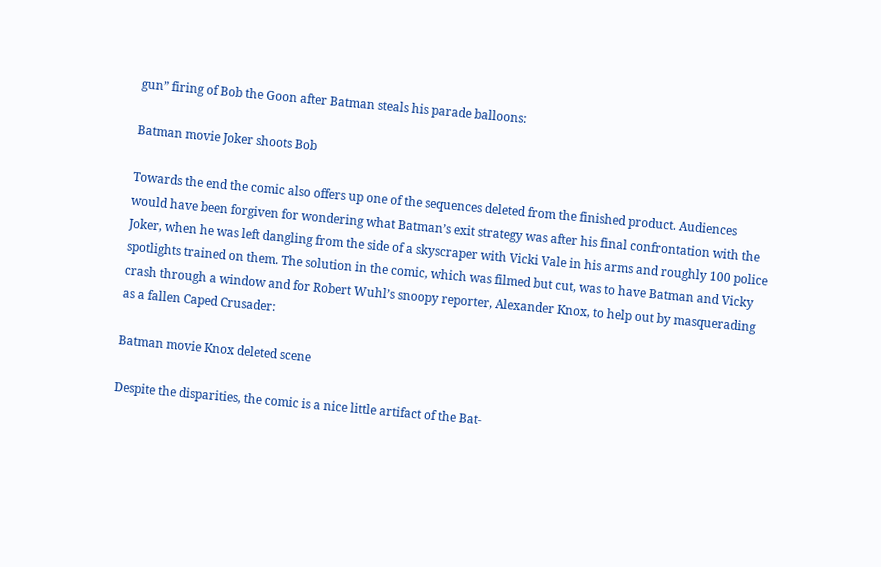gun” firing of Bob the Goon after Batman steals his parade balloons:

Batman movie Joker shoots Bob

Towards the end the comic also offers up one of the sequences deleted from the finished product. Audiences would have been forgiven for wondering what Batman’s exit strategy was after his final confrontation with the Joker, when he was left dangling from the side of a skyscraper with Vicki Vale in his arms and roughly 100 police spotlights trained on them. The solution in the comic, which was filmed but cut, was to have Batman and Vicky crash through a window and for Robert Wuhl’s snoopy reporter, Alexander Knox, to help out by masquerading as a fallen Caped Crusader:

Batman movie Knox deleted scene

Despite the disparities, the comic is a nice little artifact of the Bat-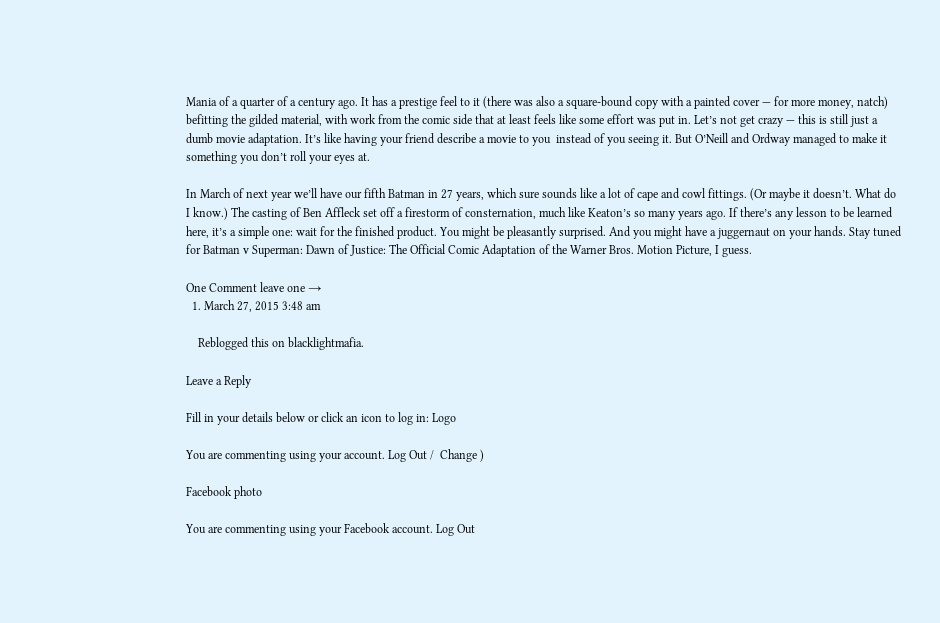Mania of a quarter of a century ago. It has a prestige feel to it (there was also a square-bound copy with a painted cover — for more money, natch) befitting the gilded material, with work from the comic side that at least feels like some effort was put in. Let’s not get crazy — this is still just a dumb movie adaptation. It’s like having your friend describe a movie to you  instead of you seeing it. But O’Neill and Ordway managed to make it something you don’t roll your eyes at.

In March of next year we’ll have our fifth Batman in 27 years, which sure sounds like a lot of cape and cowl fittings. (Or maybe it doesn’t. What do I know.) The casting of Ben Affleck set off a firestorm of consternation, much like Keaton’s so many years ago. If there’s any lesson to be learned here, it’s a simple one: wait for the finished product. You might be pleasantly surprised. And you might have a juggernaut on your hands. Stay tuned for Batman v Superman: Dawn of Justice: The Official Comic Adaptation of the Warner Bros. Motion Picture, I guess.

One Comment leave one →
  1. March 27, 2015 3:48 am

    Reblogged this on blacklightmafia.

Leave a Reply

Fill in your details below or click an icon to log in: Logo

You are commenting using your account. Log Out /  Change )

Facebook photo

You are commenting using your Facebook account. Log Out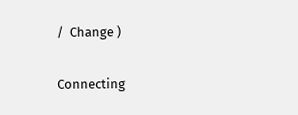/  Change )

Connecting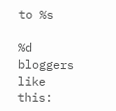to %s

%d bloggers like this: